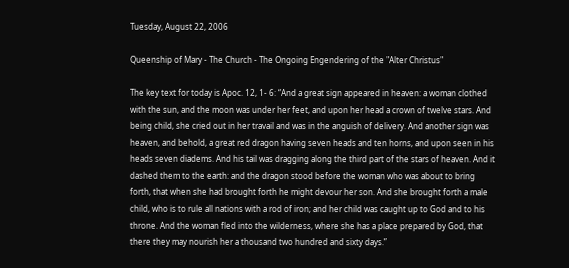Tuesday, August 22, 2006

Queenship of Mary - The Church - The Ongoing Engendering of the "Alter Christus"

The key text for today is Apoc. 12, 1- 6: “And a great sign appeared in heaven: a woman clothed with the sun, and the moon was under her feet, and upon her head a crown of twelve stars. And being child, she cried out in her travail and was in the anguish of delivery. And another sign was heaven, and behold, a great red dragon having seven heads and ten horns, and upon seen in his heads seven diadems. And his tail was dragging along the third part of the stars of heaven. And it dashed them to the earth: and the dragon stood before the woman who was about to bring forth, that when she had brought forth he might devour her son. And she brought forth a male child, who is to rule all nations with a rod of iron; and her child was caught up to God and to his throne. And the woman fled into the wilderness, where she has a place prepared by God, that there they may nourish her a thousand two hundred and sixty days.”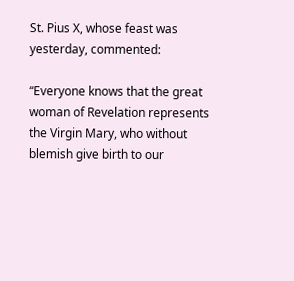St. Pius X, whose feast was yesterday, commented:

“Everyone knows that the great woman of Revelation represents the Virgin Mary, who without blemish give birth to our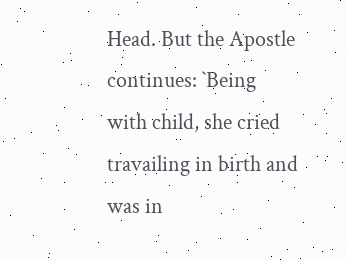Head. But the Apostle continues: `Being with child, she cried travailing in birth and was in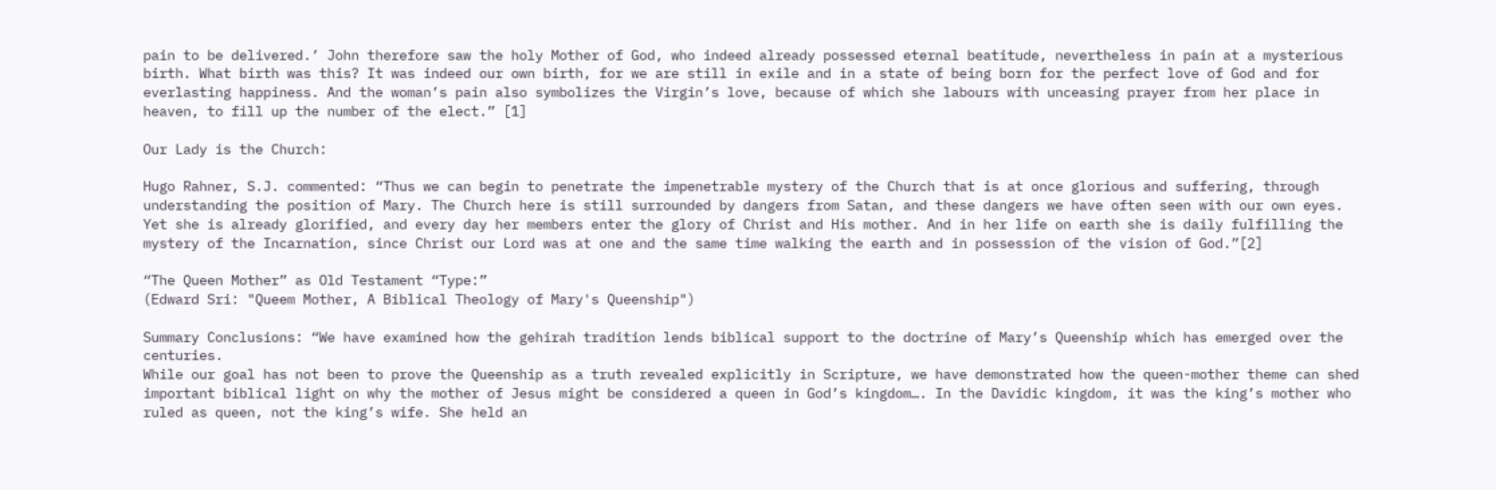pain to be delivered.’ John therefore saw the holy Mother of God, who indeed already possessed eternal beatitude, nevertheless in pain at a mysterious birth. What birth was this? It was indeed our own birth, for we are still in exile and in a state of being born for the perfect love of God and for everlasting happiness. And the woman’s pain also symbolizes the Virgin’s love, because of which she labours with unceasing prayer from her place in heaven, to fill up the number of the elect.” [1]

Our Lady is the Church:

Hugo Rahner, S.J. commented: “Thus we can begin to penetrate the impenetrable mystery of the Church that is at once glorious and suffering, through understanding the position of Mary. The Church here is still surrounded by dangers from Satan, and these dangers we have often seen with our own eyes. Yet she is already glorified, and every day her members enter the glory of Christ and His mother. And in her life on earth she is daily fulfilling the mystery of the Incarnation, since Christ our Lord was at one and the same time walking the earth and in possession of the vision of God.”[2]

“The Queen Mother” as Old Testament “Type:”
(Edward Sri: "Queem Mother, A Biblical Theology of Mary's Queenship")

Summary Conclusions: “We have examined how the gehirah tradition lends biblical support to the doctrine of Mary’s Queenship which has emerged over the centuries.
While our goal has not been to prove the Queenship as a truth revealed explicitly in Scripture, we have demonstrated how the queen-mother theme can shed important biblical light on why the mother of Jesus might be considered a queen in God’s kingdom…. In the Davidic kingdom, it was the king’s mother who ruled as queen, not the king’s wife. She held an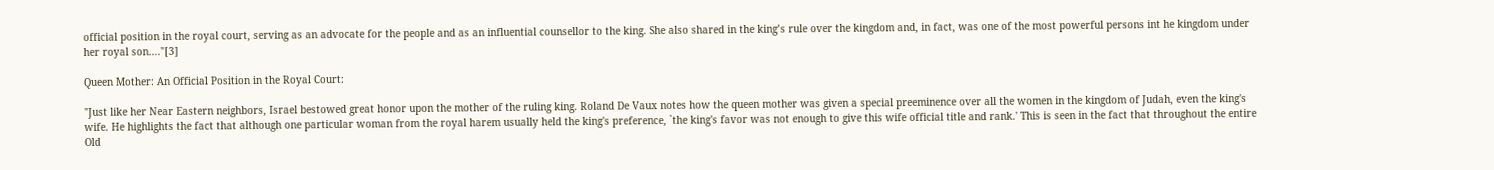official position in the royal court, serving as an advocate for the people and as an influential counsellor to the king. She also shared in the king’s rule over the kingdom and, in fact, was one of the most powerful persons int he kingdom under her royal son…."[3]

Queen Mother: An Official Position in the Royal Court:

"Just like her Near Eastern neighbors, Israel bestowed great honor upon the mother of the ruling king. Roland De Vaux notes how the queen mother was given a special preeminence over all the women in the kingdom of Judah, even the king's wife. He highlights the fact that although one particular woman from the royal harem usually held the king's preference, `the king's favor was not enough to give this wife official title and rank.' This is seen in the fact that throughout the entire Old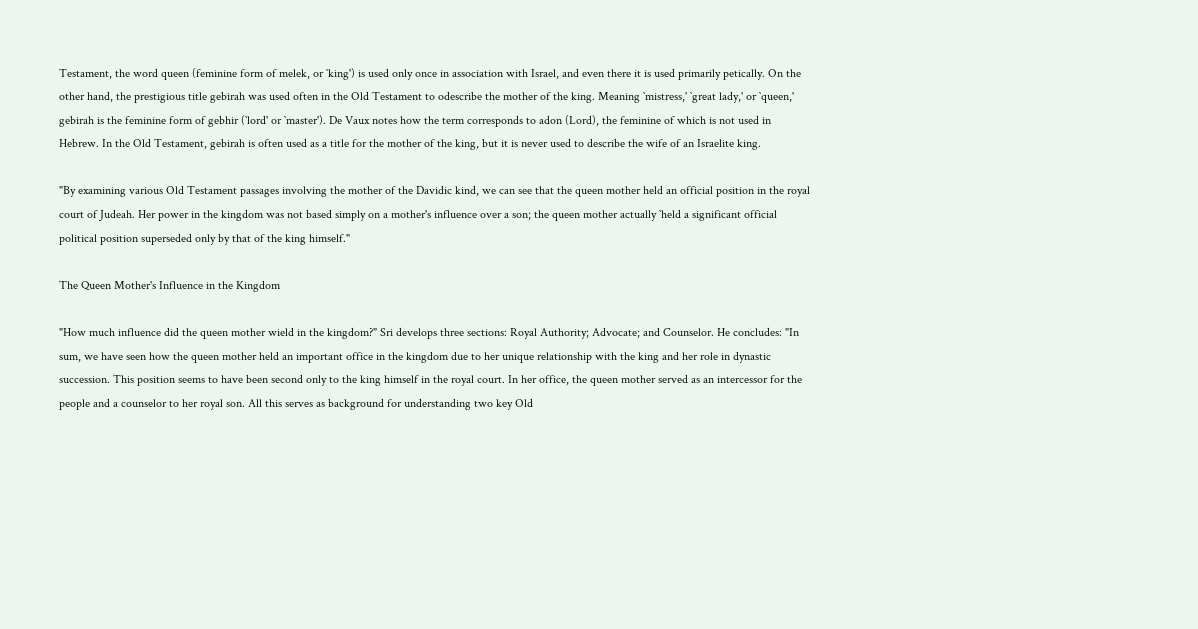Testament, the word queen (feminine form of melek, or `king') is used only once in association with Israel, and even there it is used primarily petically. On the other hand, the prestigious title gebirah was used often in the Old Testament to odescribe the mother of the king. Meaning `mistress,' `great lady,' or `queen,' gebirah is the feminine form of gebhir (`lord' or `master'). De Vaux notes how the term corresponds to adon (Lord), the feminine of which is not used in Hebrew. In the Old Testament, gebirah is often used as a title for the mother of the king, but it is never used to describe the wife of an Israelite king.

"By examining various Old Testament passages involving the mother of the Davidic kind, we can see that the queen mother held an official position in the royal court of Judeah. Her power in the kingdom was not based simply on a mother's influence over a son; the queen mother actually `held a significant official political position superseded only by that of the king himself."

The Queen Mother's Influence in the Kingdom

"How much influence did the queen mother wield in the kingdom?" Sri develops three sections: Royal Authority; Advocate; and Counselor. He concludes: "In sum, we have seen how the queen mother held an important office in the kingdom due to her unique relationship with the king and her role in dynastic succession. This position seems to have been second only to the king himself in the royal court. In her office, the queen mother served as an intercessor for the people and a counselor to her royal son. All this serves as background for understanding two key Old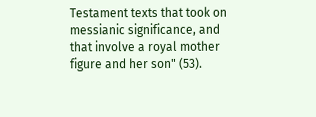Testament texts that took on messianic significance, and that involve a royal mother figure and her son" (53).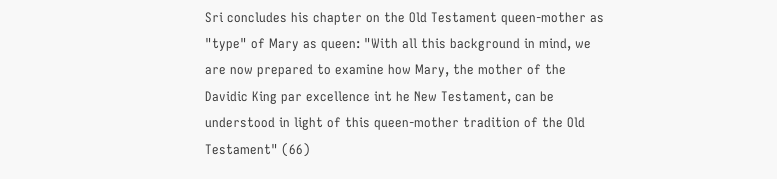Sri concludes his chapter on the Old Testament queen-mother as "type" of Mary as queen: "With all this background in mind, we are now prepared to examine how Mary, the mother of the Davidic King par excellence int he New Testament, can be understood in light of this queen-mother tradition of the Old Testament" (66)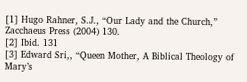[1] Hugo Rahner, S.J., “Our Lady and the Church,” Zacchaeus Press (2004) 130.
[2] Ibid. 131
[3] Edward Sri,, “Queen Mother, A Biblical Theology of Mary’s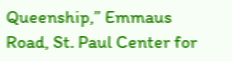Queenship,” Emmaus Road, St. Paul Center for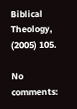Biblical Theology, (2005) 105.

No comments: